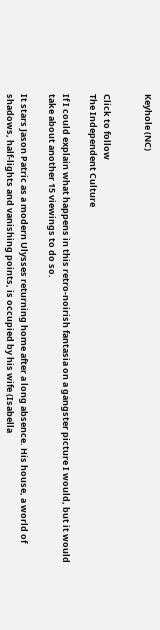Keyhole (NC)


Click to follow
The Independent Culture

If I could explain what happens in this retro-noirish fantasia on a gangster picture I would, but it would take about another 15 viewings to do so.

It stars Jason Patric as a modern Ulysses returning home after a long absence. His house, a world of shadows, half-lights and vanishing points, is occupied by his wife (Isabella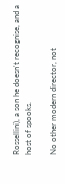Rossellini), a son he doesn't recognise, and a host of spooks.

No other modern director, not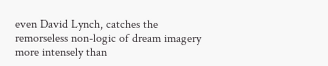even David Lynch, catches the remorseless non-logic of dream imagery more intensely than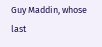Guy Maddin, whose last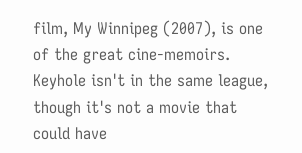film, My Winnipeg (2007), is one of the great cine-memoirs. Keyhole isn't in the same league, though it's not a movie that could have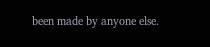been made by anyone else.